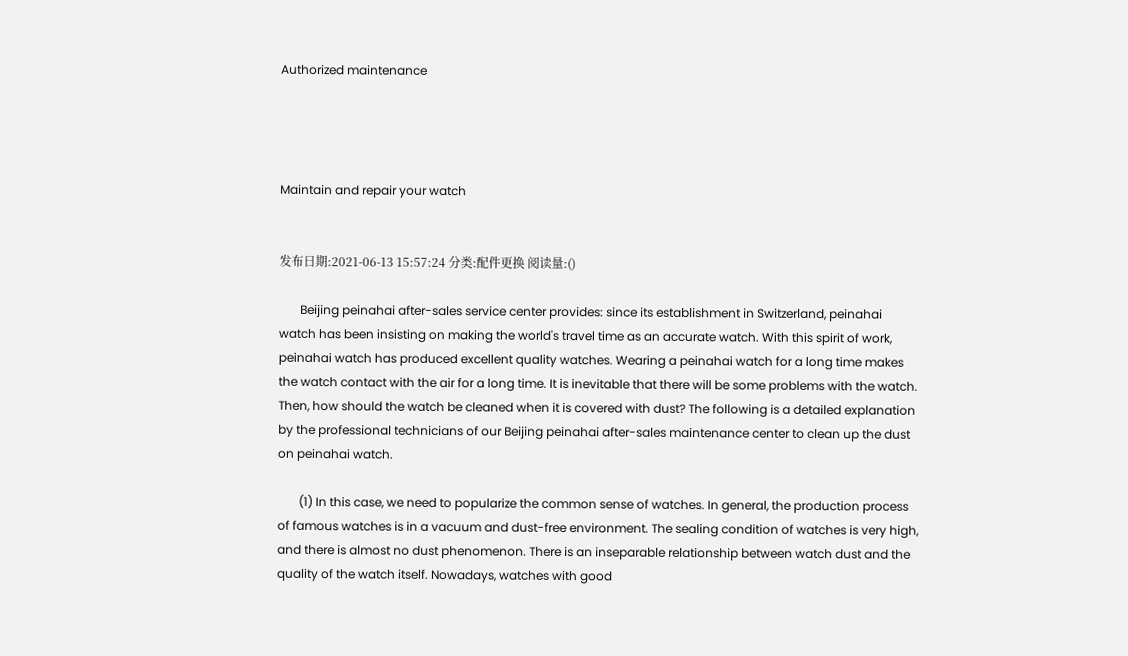Authorized maintenance




Maintain and repair your watch


发布日期:2021-06-13 15:57:24 分类:配件更换 阅读量:()

       Beijing peinahai after-sales service center provides: since its establishment in Switzerland, peinahai watch has been insisting on making the world's travel time as an accurate watch. With this spirit of work, peinahai watch has produced excellent quality watches. Wearing a peinahai watch for a long time makes the watch contact with the air for a long time. It is inevitable that there will be some problems with the watch. Then, how should the watch be cleaned when it is covered with dust? The following is a detailed explanation by the professional technicians of our Beijing peinahai after-sales maintenance center to clean up the dust on peinahai watch.

       (1) In this case, we need to popularize the common sense of watches. In general, the production process of famous watches is in a vacuum and dust-free environment. The sealing condition of watches is very high, and there is almost no dust phenomenon. There is an inseparable relationship between watch dust and the quality of the watch itself. Nowadays, watches with good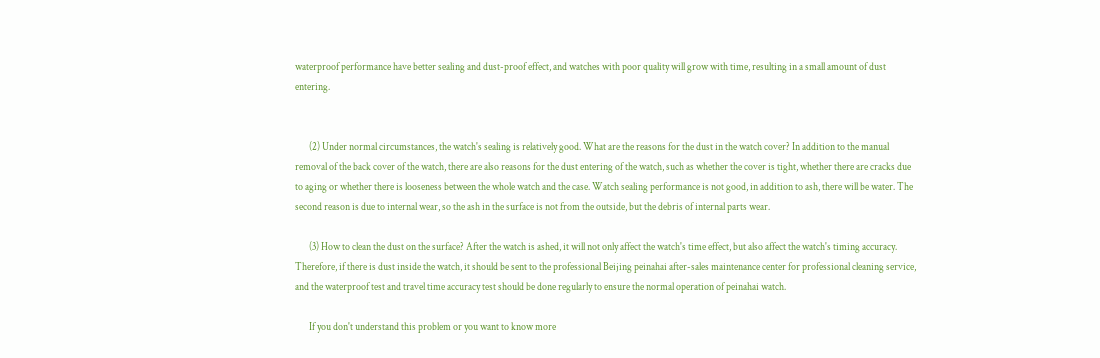waterproof performance have better sealing and dust-proof effect, and watches with poor quality will grow with time, resulting in a small amount of dust entering.


       (2) Under normal circumstances, the watch's sealing is relatively good. What are the reasons for the dust in the watch cover? In addition to the manual removal of the back cover of the watch, there are also reasons for the dust entering of the watch, such as whether the cover is tight, whether there are cracks due to aging or whether there is looseness between the whole watch and the case. Watch sealing performance is not good, in addition to ash, there will be water. The second reason is due to internal wear, so the ash in the surface is not from the outside, but the debris of internal parts wear.

       (3) How to clean the dust on the surface? After the watch is ashed, it will not only affect the watch's time effect, but also affect the watch's timing accuracy. Therefore, if there is dust inside the watch, it should be sent to the professional Beijing peinahai after-sales maintenance center for professional cleaning service, and the waterproof test and travel time accuracy test should be done regularly to ensure the normal operation of peinahai watch.

       If you don't understand this problem or you want to know more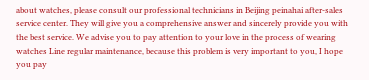about watches, please consult our professional technicians in Beijing peinahai after-sales service center. They will give you a comprehensive answer and sincerely provide you with the best service. We advise you to pay attention to your love in the process of wearing watches Line regular maintenance, because this problem is very important to you, I hope you pay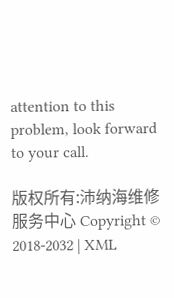attention to this problem, look forward to your call.

版权所有:沛纳海维修服务中心 Copyright © 2018-2032 | XML